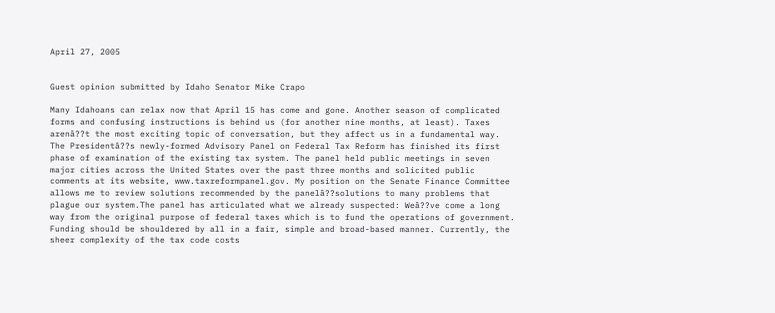April 27, 2005


Guest opinion submitted by Idaho Senator Mike Crapo

Many Idahoans can relax now that April 15 has come and gone. Another season of complicated forms and confusing instructions is behind us (for another nine months, at least). Taxes arenâ??t the most exciting topic of conversation, but they affect us in a fundamental way. The Presidentâ??s newly-formed Advisory Panel on Federal Tax Reform has finished its first phase of examination of the existing tax system. The panel held public meetings in seven major cities across the United States over the past three months and solicited public comments at its website, www.taxreformpanel.gov. My position on the Senate Finance Committee allows me to review solutions recommended by the panelâ??solutions to many problems that plague our system.The panel has articulated what we already suspected: Weâ??ve come a long way from the original purpose of federal taxes which is to fund the operations of government. Funding should be shouldered by all in a fair, simple and broad-based manner. Currently, the sheer complexity of the tax code costs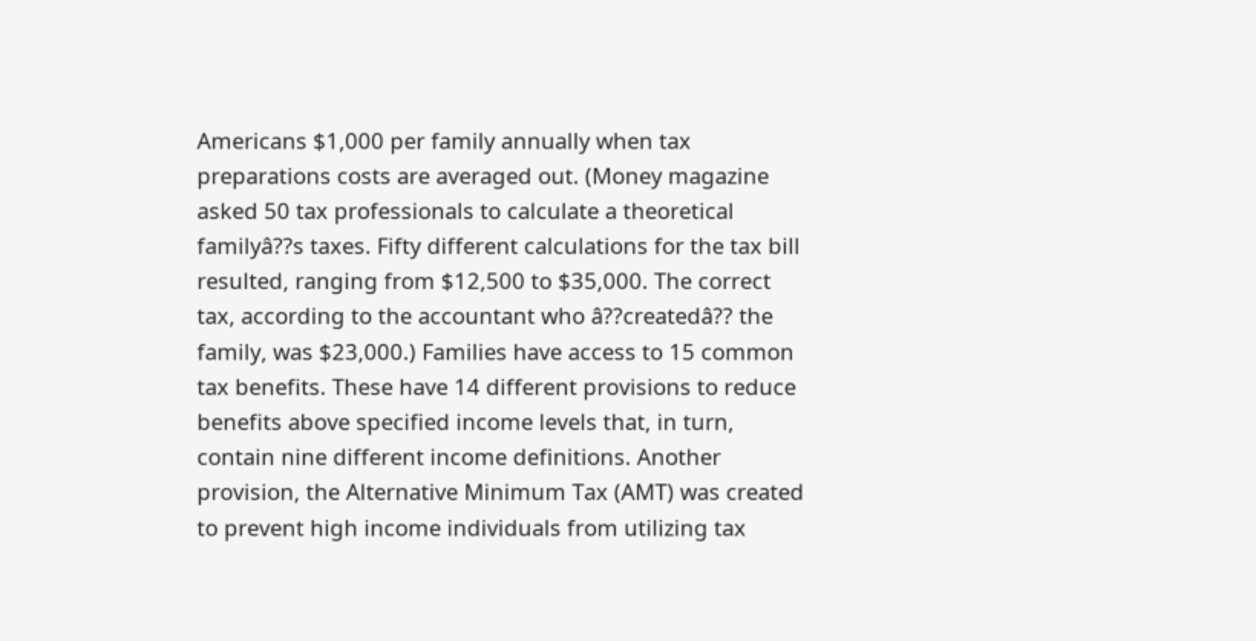Americans $1,000 per family annually when tax preparations costs are averaged out. (Money magazine asked 50 tax professionals to calculate a theoretical familyâ??s taxes. Fifty different calculations for the tax bill resulted, ranging from $12,500 to $35,000. The correct tax, according to the accountant who â??createdâ?? the family, was $23,000.) Families have access to 15 common tax benefits. These have 14 different provisions to reduce benefits above specified income levels that, in turn, contain nine different income definitions. Another provision, the Alternative Minimum Tax (AMT) was created to prevent high income individuals from utilizing tax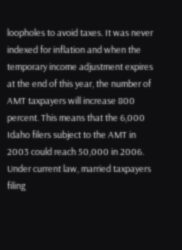loopholes to avoid taxes. It was never indexed for inflation and when the temporary income adjustment expires at the end of this year, the number of AMT taxpayers will increase 800 percent. This means that the 6,000 Idaho filers subject to the AMT in 2003 could reach 50,000 in 2006. Under current law, married taxpayers filing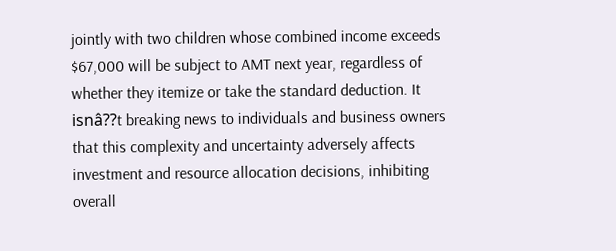jointly with two children whose combined income exceeds $67,000 will be subject to AMT next year, regardless of whether they itemize or take the standard deduction. It isnâ??t breaking news to individuals and business owners that this complexity and uncertainty adversely affects investment and resource allocation decisions, inhibiting overall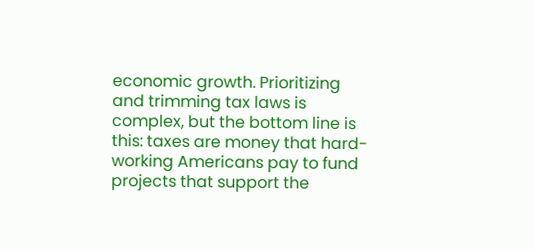economic growth. Prioritizing and trimming tax laws is complex, but the bottom line is this: taxes are money that hard-working Americans pay to fund projects that support the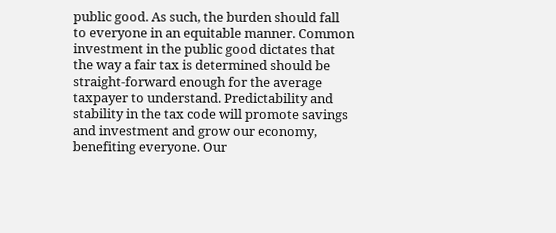public good. As such, the burden should fall to everyone in an equitable manner. Common investment in the public good dictates that the way a fair tax is determined should be straight-forward enough for the average taxpayer to understand. Predictability and stability in the tax code will promote savings and investment and grow our economy, benefiting everyone. Our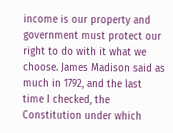income is our property and government must protect our right to do with it what we choose. James Madison said as much in 1792, and the last time I checked, the Constitution under which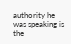authority he was speaking is the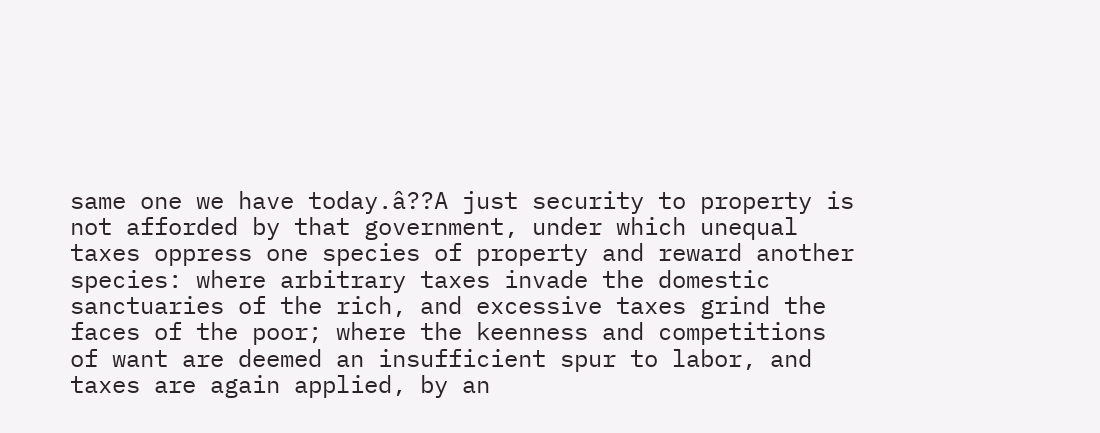same one we have today.â??A just security to property is not afforded by that government, under which unequal taxes oppress one species of property and reward another species: where arbitrary taxes invade the domestic sanctuaries of the rich, and excessive taxes grind the faces of the poor; where the keenness and competitions of want are deemed an insufficient spur to labor, and taxes are again applied, by an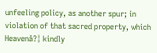unfeeling policy, as another spur; in violation of that sacred property, which Heavenâ?¦ kindly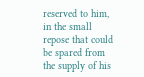reserved to him, in the small repose that could be spared from the supply of his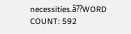necessities.â??WORD COUNT: 592